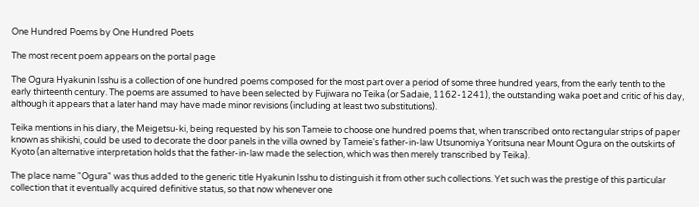One Hundred Poems by One Hundred Poets

The most recent poem appears on the portal page

The Ogura Hyakunin Isshu is a collection of one hundred poems composed for the most part over a period of some three hundred years, from the early tenth to the early thirteenth century. The poems are assumed to have been selected by Fujiwara no Teika (or Sadaie, 1162-1241), the outstanding waka poet and critic of his day, although it appears that a later hand may have made minor revisions (including at least two substitutions).

Teika mentions in his diary, the Meigetsu-ki, being requested by his son Tameie to choose one hundred poems that, when transcribed onto rectangular strips of paper known as shikishi, could be used to decorate the door panels in the villa owned by Tameie's father-in-law Utsunomiya Yoritsuna near Mount Ogura on the outskirts of Kyoto (an alternative interpretation holds that the father-in-law made the selection, which was then merely transcribed by Teika).

The place name "Ogura" was thus added to the generic title Hyakunin Isshu to distinguish it from other such collections. Yet such was the prestige of this particular collection that it eventually acquired definitive status, so that now whenever one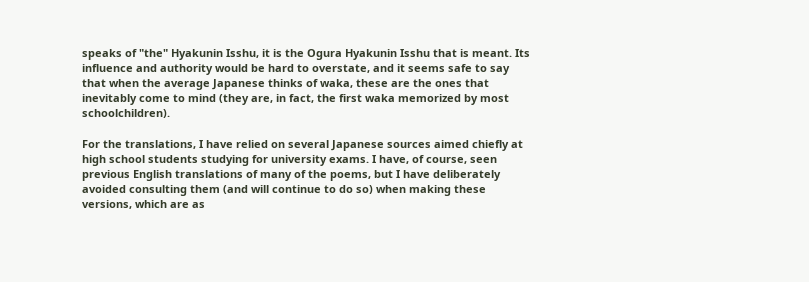speaks of "the" Hyakunin Isshu, it is the Ogura Hyakunin Isshu that is meant. Its influence and authority would be hard to overstate, and it seems safe to say that when the average Japanese thinks of waka, these are the ones that inevitably come to mind (they are, in fact, the first waka memorized by most schoolchildren).

For the translations, I have relied on several Japanese sources aimed chiefly at high school students studying for university exams. I have, of course, seen previous English translations of many of the poems, but I have deliberately avoided consulting them (and will continue to do so) when making these versions, which are as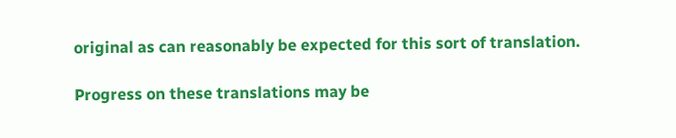original as can reasonably be expected for this sort of translation.

Progress on these translations may be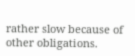rather slow because of other obligations.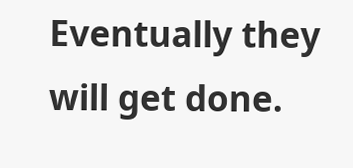Eventually they will get done.